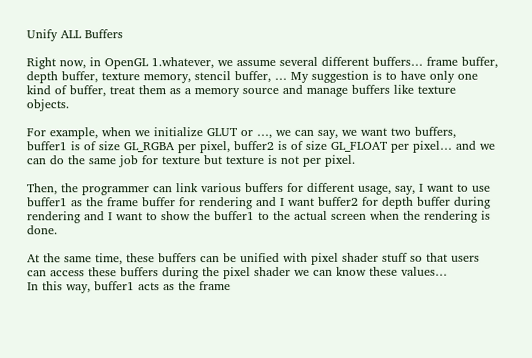Unify ALL Buffers

Right now, in OpenGL 1.whatever, we assume several different buffers… frame buffer, depth buffer, texture memory, stencil buffer, … My suggestion is to have only one kind of buffer, treat them as a memory source and manage buffers like texture objects.

For example, when we initialize GLUT or …, we can say, we want two buffers, buffer1 is of size GL_RGBA per pixel, buffer2 is of size GL_FLOAT per pixel… and we can do the same job for texture but texture is not per pixel.

Then, the programmer can link various buffers for different usage, say, I want to use buffer1 as the frame buffer for rendering and I want buffer2 for depth buffer during rendering and I want to show the buffer1 to the actual screen when the rendering is done.

At the same time, these buffers can be unified with pixel shader stuff so that users can access these buffers during the pixel shader we can know these values…
In this way, buffer1 acts as the frame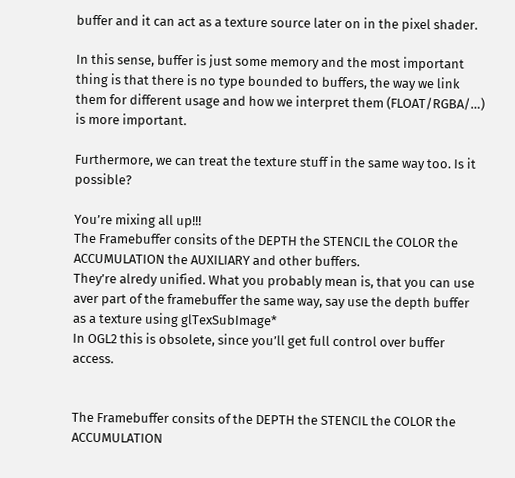buffer and it can act as a texture source later on in the pixel shader.

In this sense, buffer is just some memory and the most important thing is that there is no type bounded to buffers, the way we link them for different usage and how we interpret them (FLOAT/RGBA/…) is more important.

Furthermore, we can treat the texture stuff in the same way too. Is it possible?

You’re mixing all up!!!
The Framebuffer consits of the DEPTH the STENCIL the COLOR the ACCUMULATION the AUXILIARY and other buffers.
They’re alredy unified. What you probably mean is, that you can use aver part of the framebuffer the same way, say use the depth buffer as a texture using glTexSubImage*
In OGL2 this is obsolete, since you’ll get full control over buffer access.


The Framebuffer consits of the DEPTH the STENCIL the COLOR the ACCUMULATION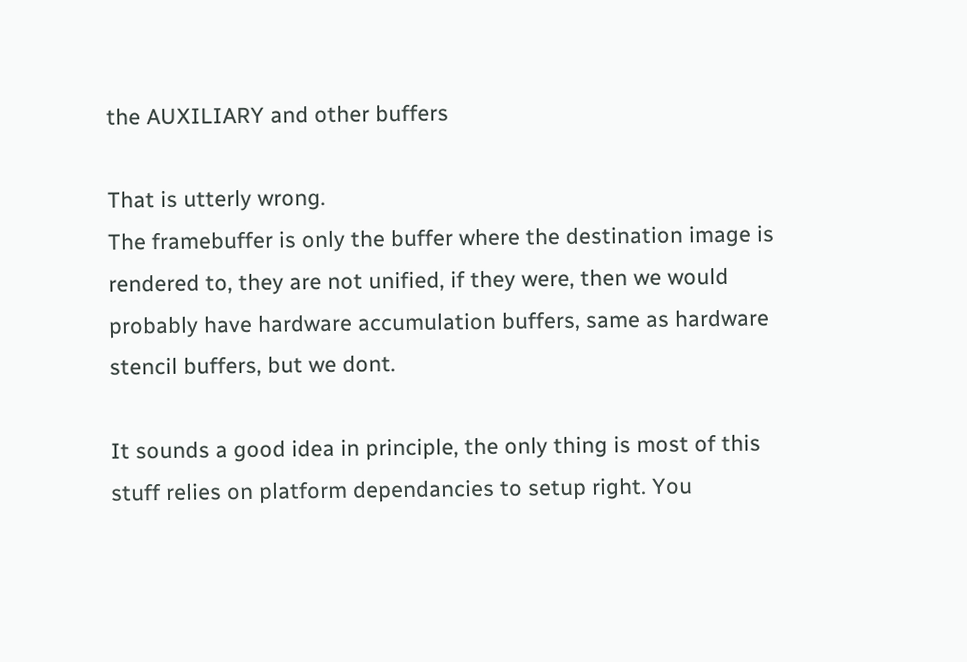the AUXILIARY and other buffers

That is utterly wrong.
The framebuffer is only the buffer where the destination image is rendered to, they are not unified, if they were, then we would probably have hardware accumulation buffers, same as hardware stencil buffers, but we dont.

It sounds a good idea in principle, the only thing is most of this stuff relies on platform dependancies to setup right. You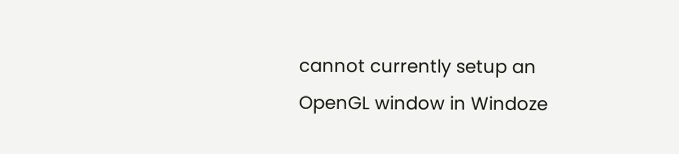cannot currently setup an OpenGL window in Windoze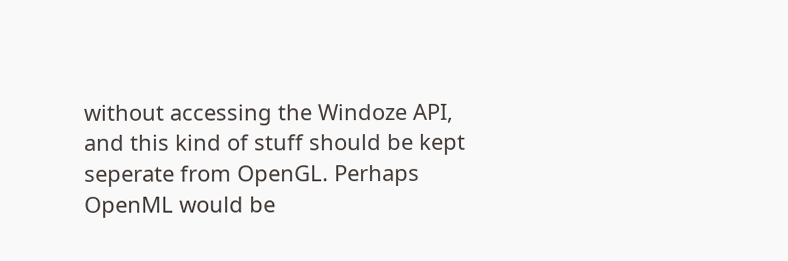without accessing the Windoze API, and this kind of stuff should be kept seperate from OpenGL. Perhaps OpenML would be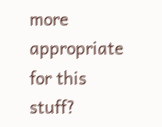more appropriate for this stuff?